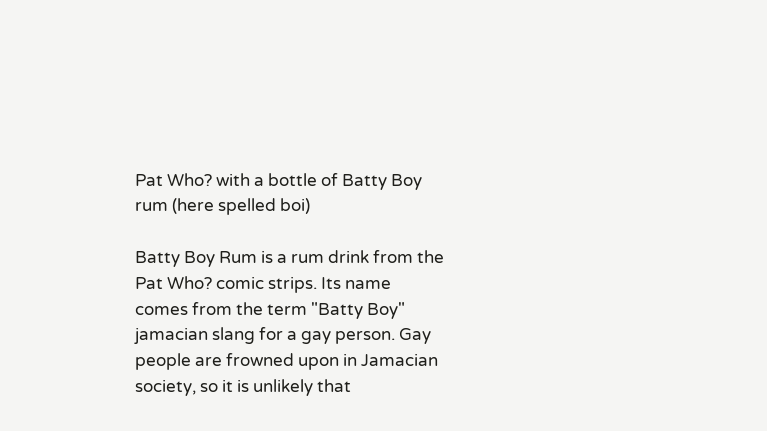Pat Who? with a bottle of Batty Boy rum (here spelled boi)

Batty Boy Rum is a rum drink from the Pat Who? comic strips. Its name comes from the term "Batty Boy" jamacian slang for a gay person. Gay people are frowned upon in Jamacian society, so it is unlikely that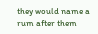they would name a rum after them